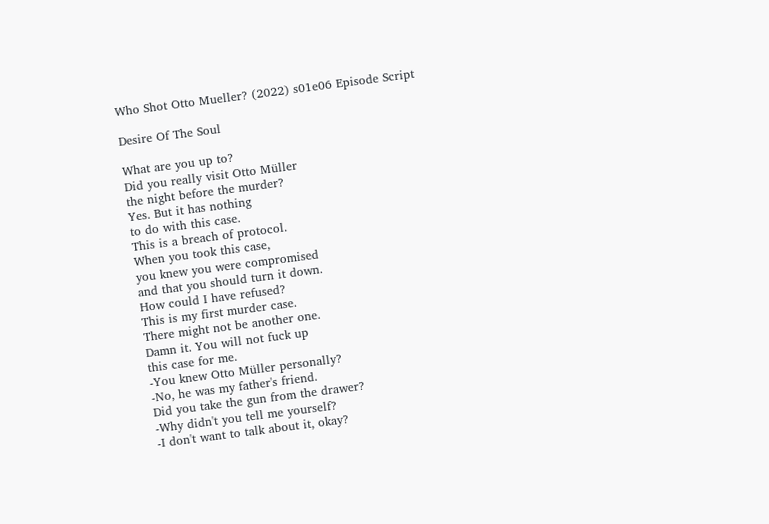Who Shot Otto Mueller? (2022) s01e06 Episode Script

Desire Of The Soul

What are you up to?
Did you really visit Otto Müller
the night before the murder?
Yes. But it has nothing
to do with this case.
This is a breach of protocol.
When you took this case,
you knew you were compromised
and that you should turn it down.
How could I have refused?
This is my first murder case.
There might not be another one.
Damn it. You will not fuck up
this case for me.
-You knew Otto Müller personally?
-No, he was my father's friend.
Did you take the gun from the drawer?
-Why didn't you tell me yourself?
-I don't want to talk about it, okay?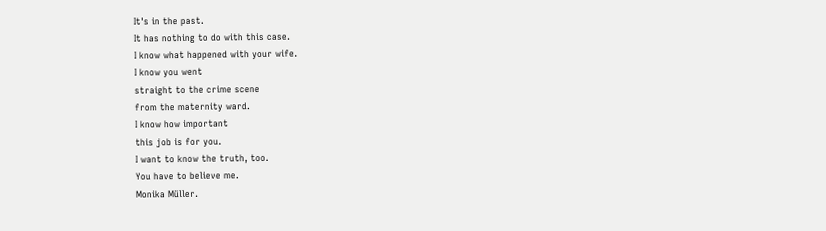It's in the past.
It has nothing to do with this case.
I know what happened with your wife.
I know you went
straight to the crime scene
from the maternity ward.
I know how important
this job is for you.
I want to know the truth, too.
You have to believe me.
Monika Müller.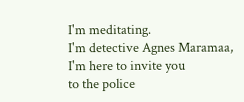I'm meditating.
I'm detective Agnes Maramaa,
I'm here to invite you
to the police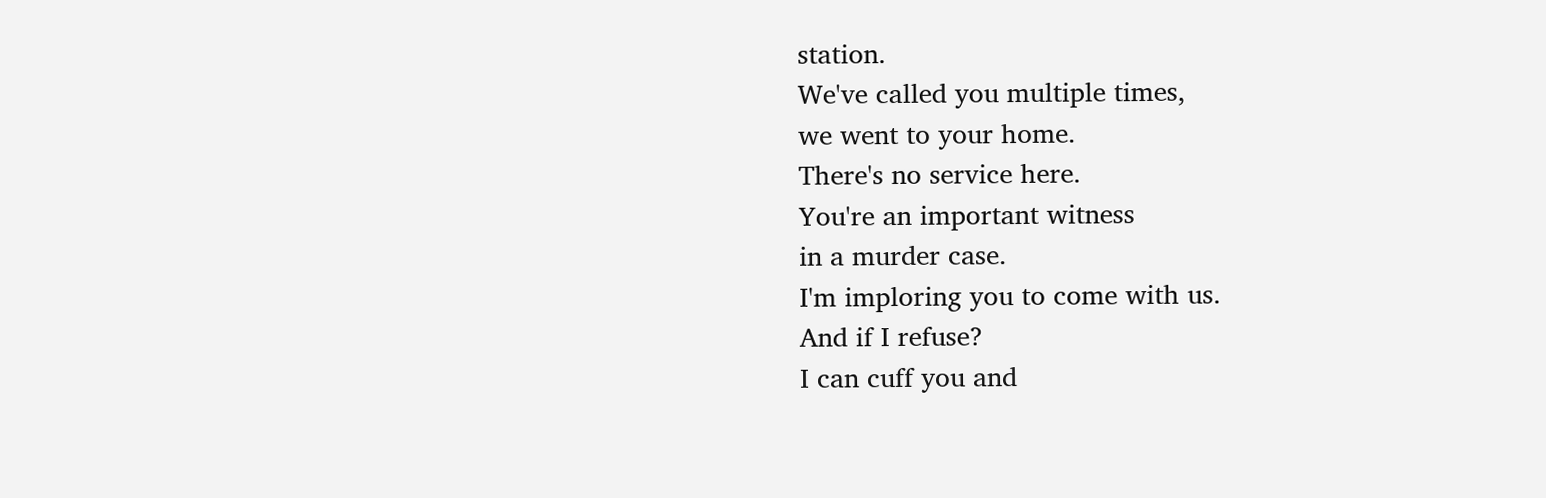station.
We've called you multiple times,
we went to your home.
There's no service here.
You're an important witness
in a murder case.
I'm imploring you to come with us.
And if I refuse?
I can cuff you and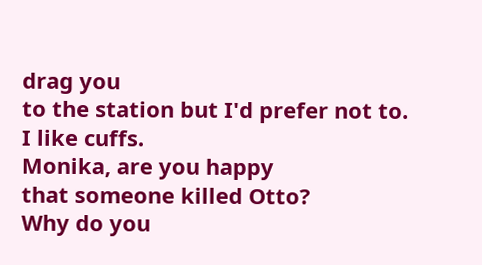drag you
to the station but I'd prefer not to.
I like cuffs.
Monika, are you happy
that someone killed Otto?
Why do you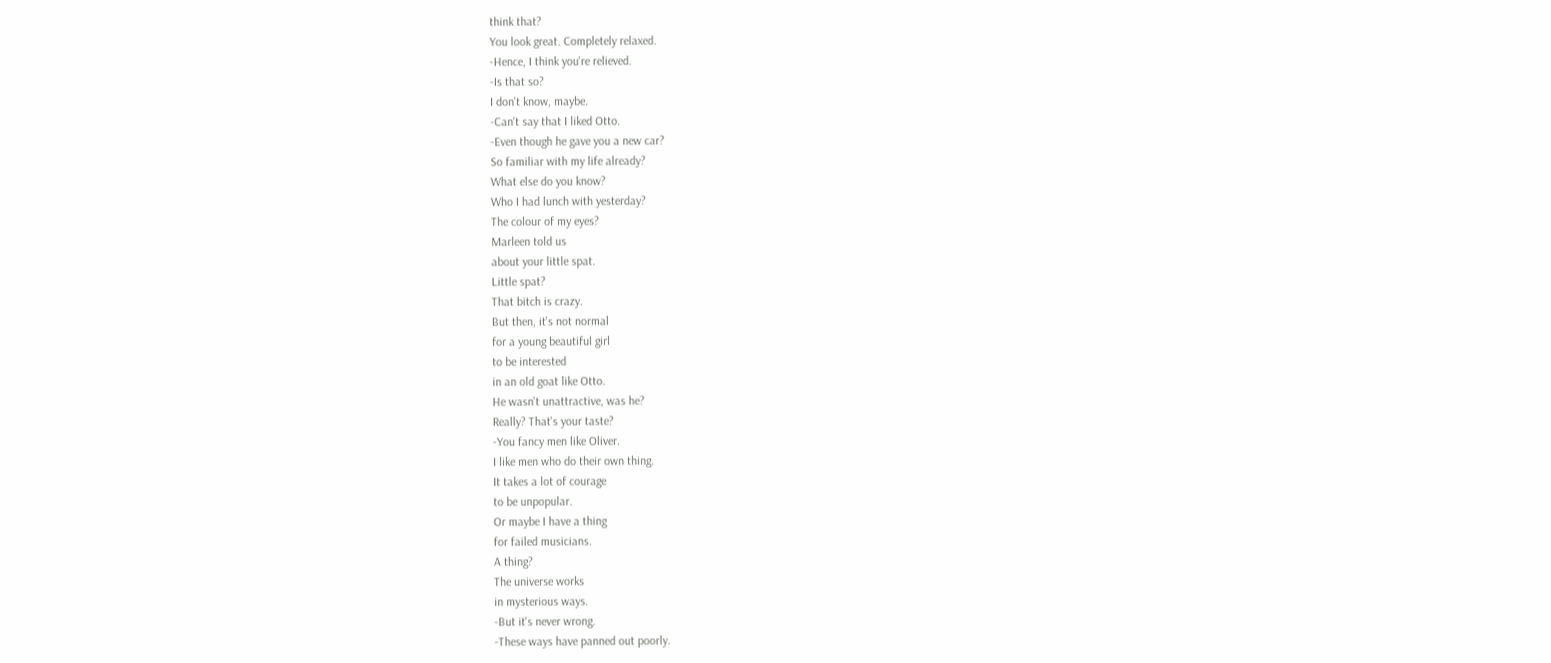think that?
You look great. Completely relaxed.
-Hence, I think you're relieved.
-Is that so?
I don't know, maybe.
-Can't say that I liked Otto.
-Even though he gave you a new car?
So familiar with my life already?
What else do you know?
Who I had lunch with yesterday?
The colour of my eyes?
Marleen told us
about your little spat.
Little spat?
That bitch is crazy.
But then, it's not normal
for a young beautiful girl
to be interested
in an old goat like Otto.
He wasn't unattractive, was he?
Really? That's your taste?
-You fancy men like Oliver.
I like men who do their own thing.
It takes a lot of courage
to be unpopular.
Or maybe I have a thing
for failed musicians.
A thing?
The universe works
in mysterious ways.
-But it's never wrong.
-These ways have panned out poorly.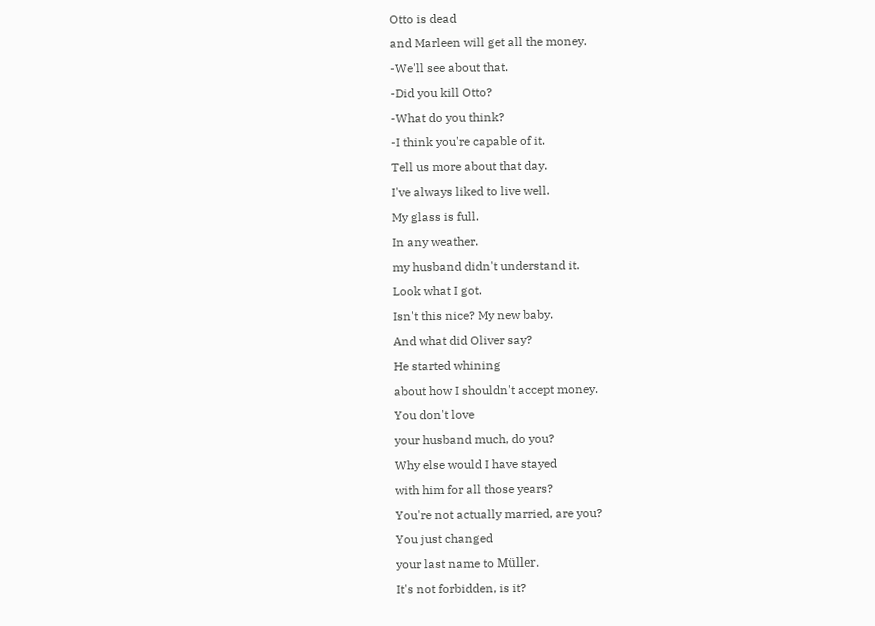Otto is dead
and Marleen will get all the money.
-We'll see about that.
-Did you kill Otto?
-What do you think?
-I think you're capable of it.
Tell us more about that day.
I've always liked to live well.
My glass is full.
In any weather.
my husband didn't understand it.
Look what I got.
Isn't this nice? My new baby.
And what did Oliver say?
He started whining
about how I shouldn't accept money.
You don't love
your husband much, do you?
Why else would I have stayed
with him for all those years?
You're not actually married, are you?
You just changed
your last name to Müller.
It's not forbidden, is it?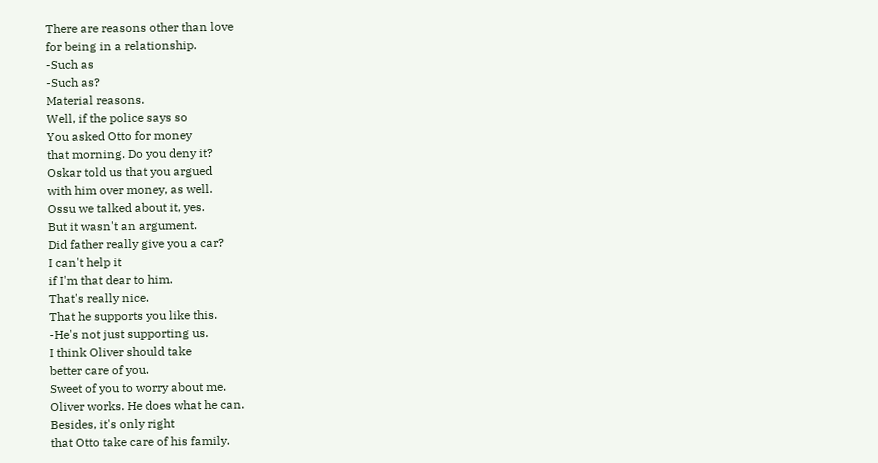There are reasons other than love
for being in a relationship.
-Such as
-Such as?
Material reasons.
Well, if the police says so
You asked Otto for money
that morning. Do you deny it?
Oskar told us that you argued
with him over money, as well.
Ossu we talked about it, yes.
But it wasn't an argument.
Did father really give you a car?
I can't help it
if I'm that dear to him.
That's really nice.
That he supports you like this.
-He's not just supporting us.
I think Oliver should take
better care of you.
Sweet of you to worry about me.
Oliver works. He does what he can.
Besides, it's only right
that Otto take care of his family.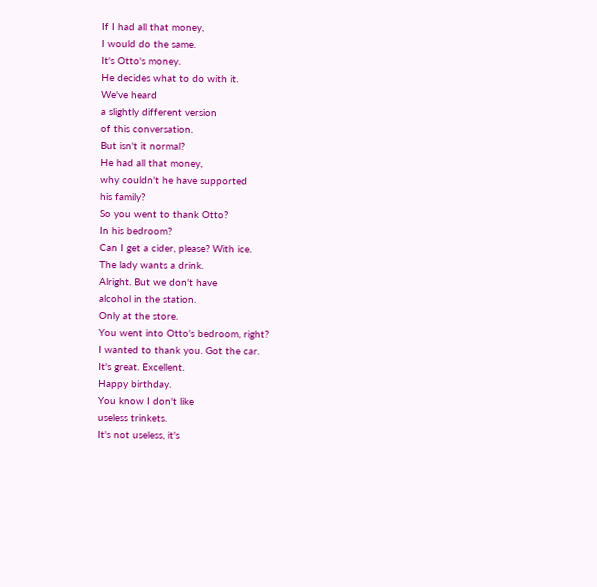If I had all that money,
I would do the same.
It's Otto's money.
He decides what to do with it.
We've heard
a slightly different version
of this conversation.
But isn't it normal?
He had all that money,
why couldn't he have supported
his family?
So you went to thank Otto?
In his bedroom?
Can I get a cider, please? With ice.
The lady wants a drink.
Alright. But we don't have
alcohol in the station.
Only at the store.
You went into Otto's bedroom, right?
I wanted to thank you. Got the car.
It's great. Excellent.
Happy birthday.
You know I don't like
useless trinkets.
It's not useless, it's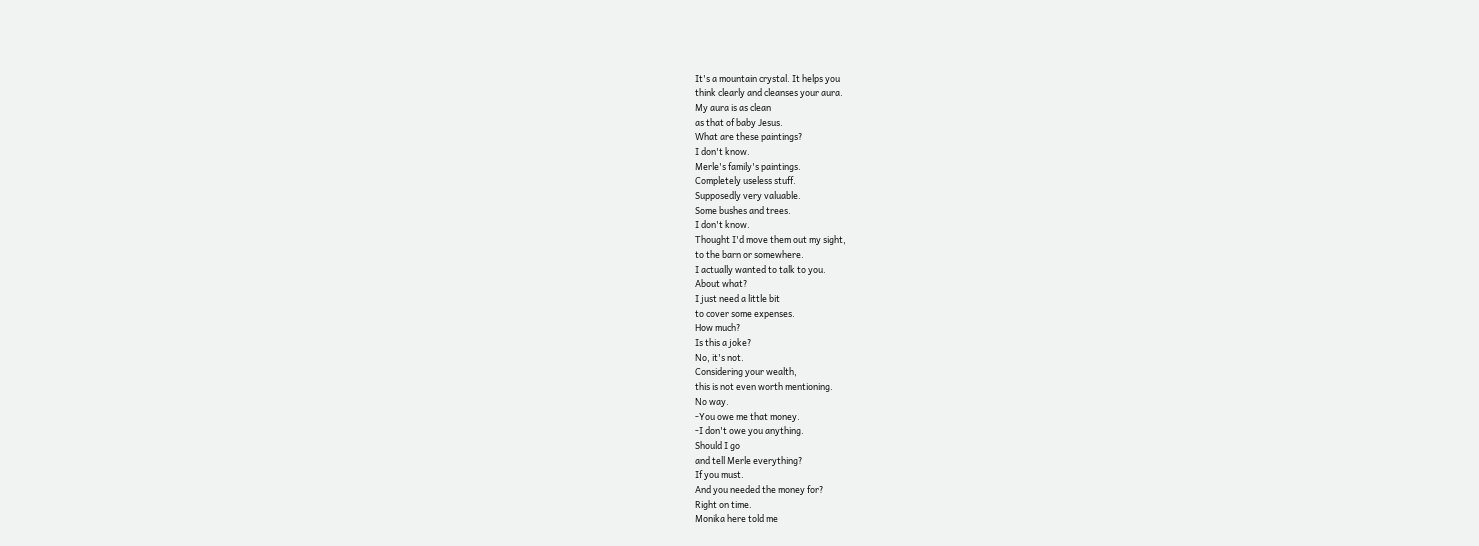It's a mountain crystal. It helps you
think clearly and cleanses your aura.
My aura is as clean
as that of baby Jesus.
What are these paintings?
I don't know.
Merle's family's paintings.
Completely useless stuff.
Supposedly very valuable.
Some bushes and trees.
I don't know.
Thought I'd move them out my sight,
to the barn or somewhere.
I actually wanted to talk to you.
About what?
I just need a little bit
to cover some expenses.
How much?
Is this a joke?
No, it's not.
Considering your wealth,
this is not even worth mentioning.
No way.
-You owe me that money.
-I don't owe you anything.
Should I go
and tell Merle everything?
If you must.
And you needed the money for?
Right on time.
Monika here told me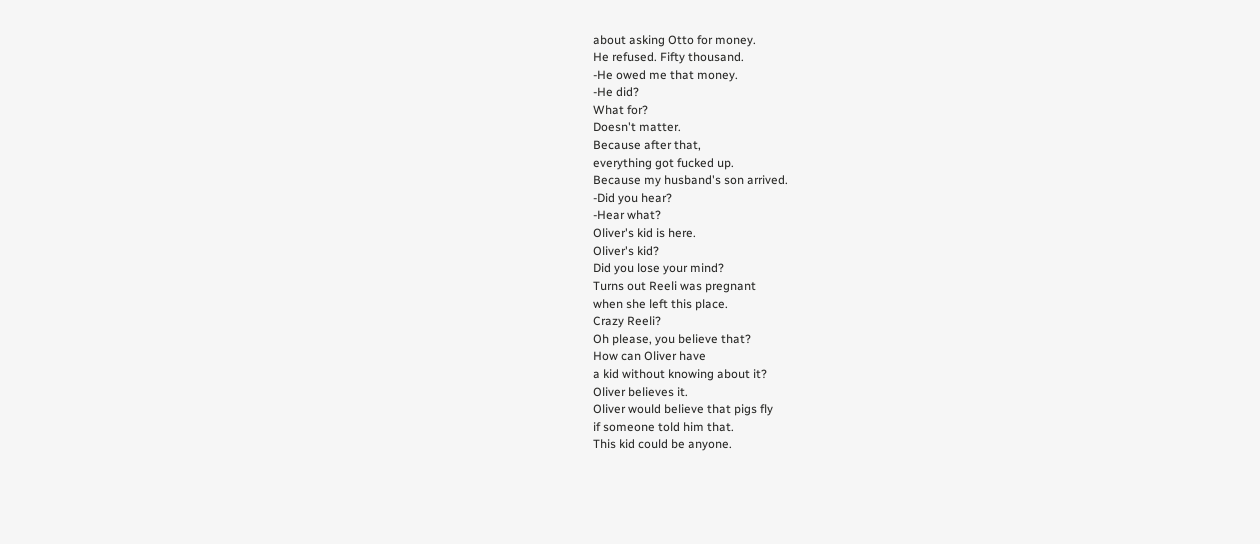about asking Otto for money.
He refused. Fifty thousand.
-He owed me that money.
-He did?
What for?
Doesn't matter.
Because after that,
everything got fucked up.
Because my husband's son arrived.
-Did you hear?
-Hear what?
Oliver's kid is here.
Oliver's kid?
Did you lose your mind?
Turns out Reeli was pregnant
when she left this place.
Crazy Reeli?
Oh please, you believe that?
How can Oliver have
a kid without knowing about it?
Oliver believes it.
Oliver would believe that pigs fly
if someone told him that.
This kid could be anyone.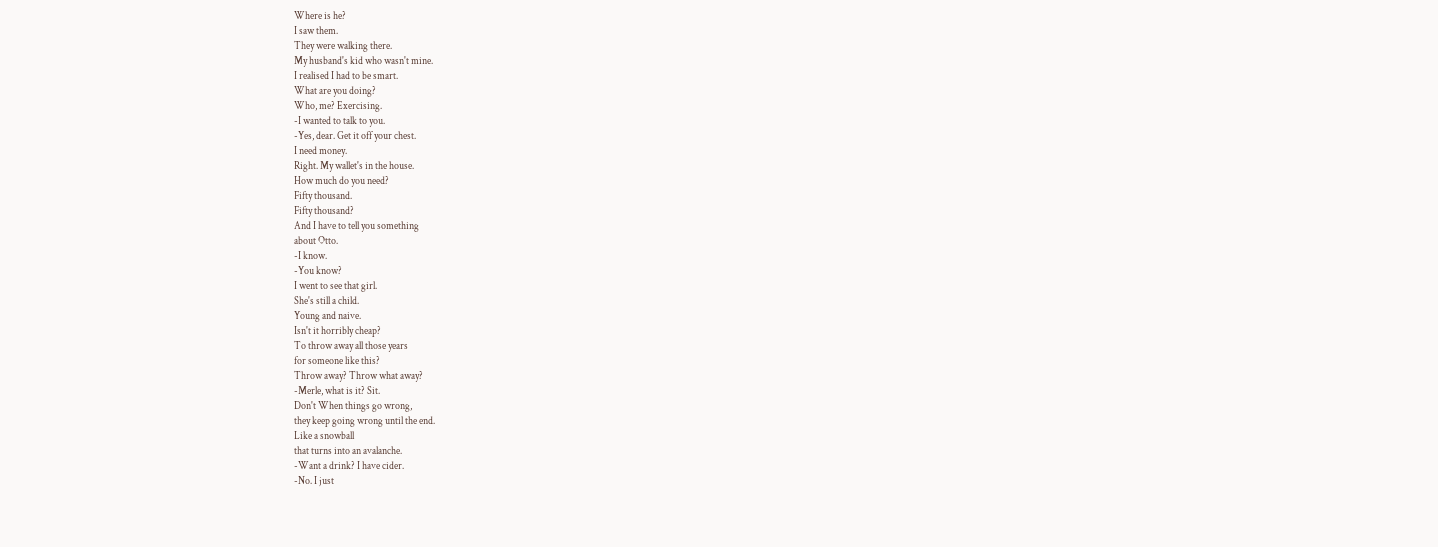Where is he?
I saw them.
They were walking there.
My husband's kid who wasn't mine.
I realised I had to be smart.
What are you doing?
Who, me? Exercising.
-I wanted to talk to you.
-Yes, dear. Get it off your chest.
I need money.
Right. My wallet's in the house.
How much do you need?
Fifty thousand.
Fifty thousand?
And I have to tell you something
about Otto.
-I know.
-You know?
I went to see that girl.
She's still a child.
Young and naive.
Isn't it horribly cheap?
To throw away all those years
for someone like this?
Throw away? Throw what away?
-Merle, what is it? Sit.
Don't When things go wrong,
they keep going wrong until the end.
Like a snowball
that turns into an avalanche.
-Want a drink? I have cider.
-No. I just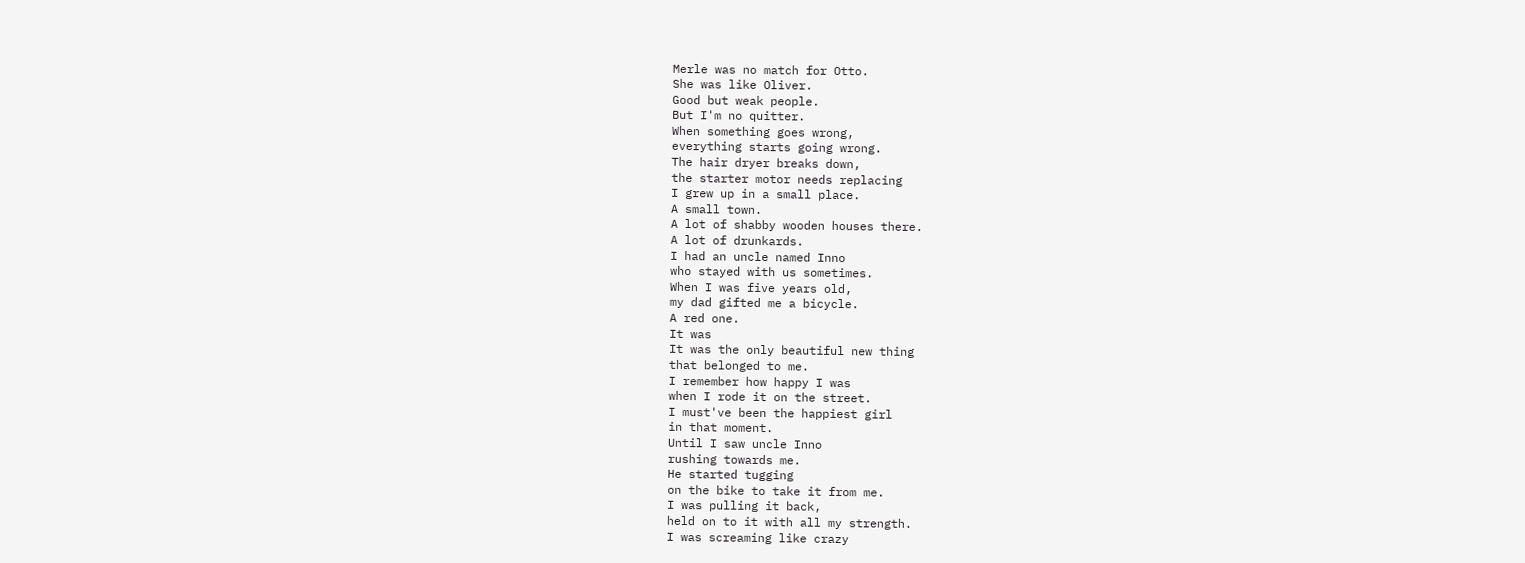Merle was no match for Otto.
She was like Oliver.
Good but weak people.
But I'm no quitter.
When something goes wrong,
everything starts going wrong.
The hair dryer breaks down,
the starter motor needs replacing
I grew up in a small place.
A small town.
A lot of shabby wooden houses there.
A lot of drunkards.
I had an uncle named Inno
who stayed with us sometimes.
When I was five years old,
my dad gifted me a bicycle.
A red one.
It was
It was the only beautiful new thing
that belonged to me.
I remember how happy I was
when I rode it on the street.
I must've been the happiest girl
in that moment.
Until I saw uncle Inno
rushing towards me.
He started tugging
on the bike to take it from me.
I was pulling it back,
held on to it with all my strength.
I was screaming like crazy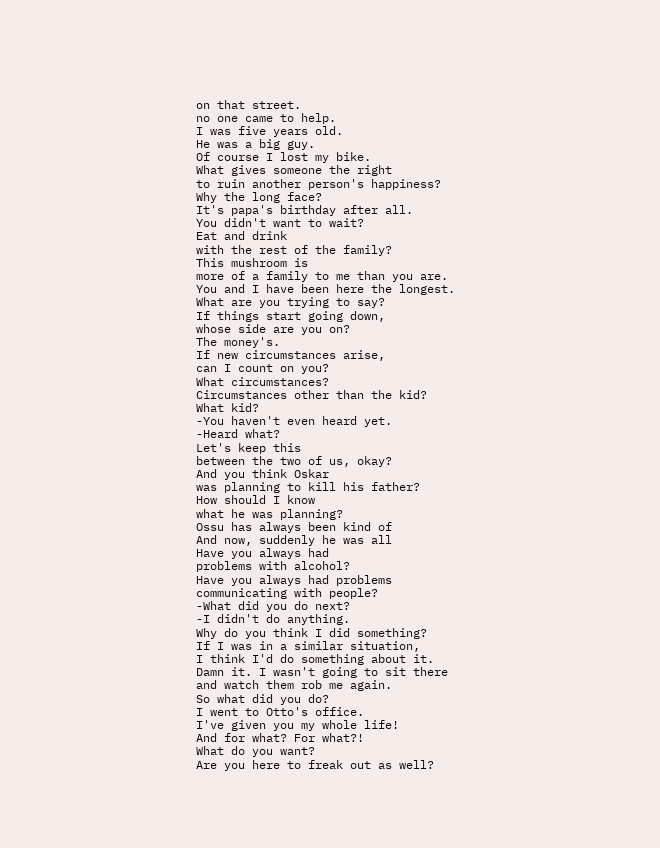on that street.
no one came to help.
I was five years old.
He was a big guy.
Of course I lost my bike.
What gives someone the right
to ruin another person's happiness?
Why the long face?
It's papa's birthday after all.
You didn't want to wait?
Eat and drink
with the rest of the family?
This mushroom is
more of a family to me than you are.
You and I have been here the longest.
What are you trying to say?
If things start going down,
whose side are you on?
The money's.
If new circumstances arise,
can I count on you?
What circumstances?
Circumstances other than the kid?
What kid?
-You haven't even heard yet.
-Heard what?
Let's keep this
between the two of us, okay?
And you think Oskar
was planning to kill his father?
How should I know
what he was planning?
Ossu has always been kind of
And now, suddenly he was all
Have you always had
problems with alcohol?
Have you always had problems
communicating with people?
-What did you do next?
-I didn't do anything.
Why do you think I did something?
If I was in a similar situation,
I think I'd do something about it.
Damn it. I wasn't going to sit there
and watch them rob me again.
So what did you do?
I went to Otto's office.
I've given you my whole life!
And for what? For what?!
What do you want?
Are you here to freak out as well?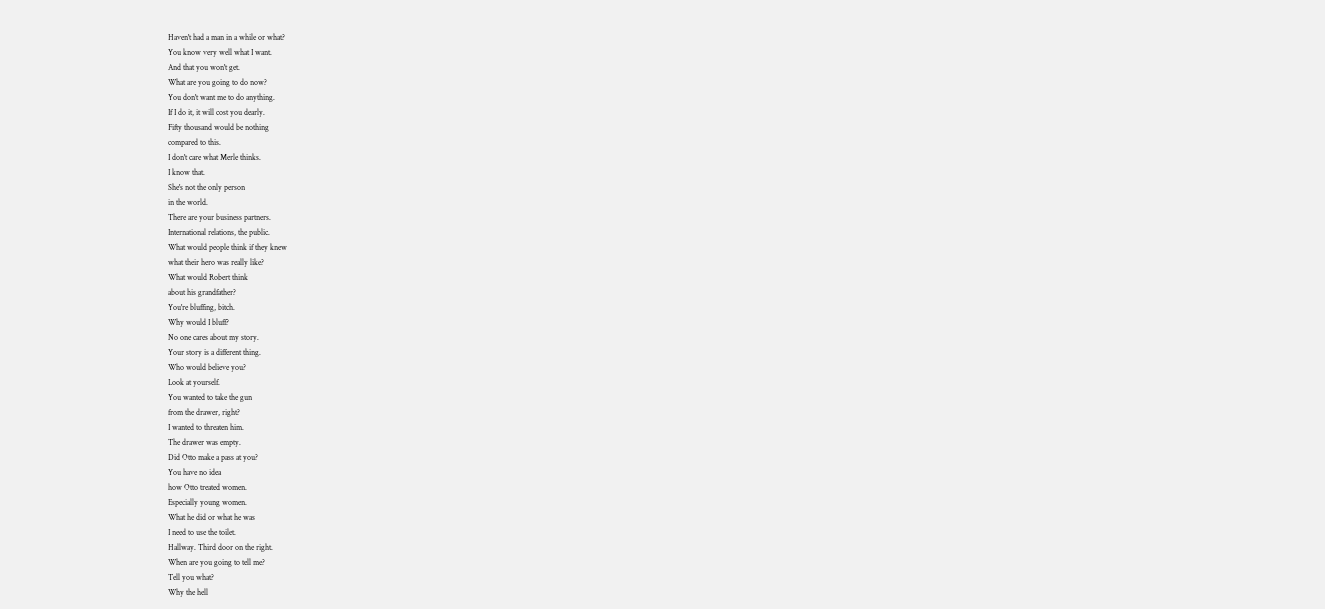Haven't had a man in a while or what?
You know very well what I want.
And that you won't get.
What are you going to do now?
You don't want me to do anything.
If I do it, it will cost you dearly.
Fifty thousand would be nothing
compared to this.
I don't care what Merle thinks.
I know that.
She's not the only person
in the world.
There are your business partners.
International relations, the public.
What would people think if they knew
what their hero was really like?
What would Robert think
about his grandfather?
You're bluffing, bitch.
Why would I bluff?
No one cares about my story.
Your story is a different thing.
Who would believe you?
Look at yourself.
You wanted to take the gun
from the drawer, right?
I wanted to threaten him.
The drawer was empty.
Did Otto make a pass at you?
You have no idea
how Otto treated women.
Especially young women.
What he did or what he was
I need to use the toilet.
Hallway. Third door on the right.
When are you going to tell me?
Tell you what?
Why the hell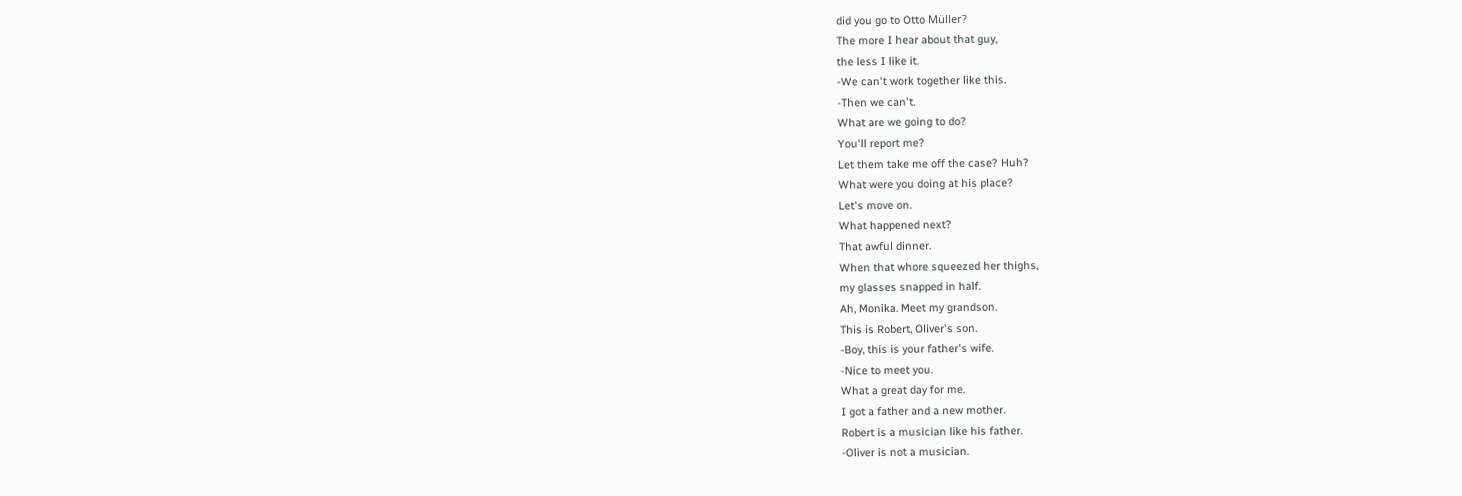did you go to Otto Müller?
The more I hear about that guy,
the less I like it.
-We can't work together like this.
-Then we can't.
What are we going to do?
You'll report me?
Let them take me off the case? Huh?
What were you doing at his place?
Let's move on.
What happened next?
That awful dinner.
When that whore squeezed her thighs,
my glasses snapped in half.
Ah, Monika. Meet my grandson.
This is Robert, Oliver's son.
-Boy, this is your father's wife.
-Nice to meet you.
What a great day for me.
I got a father and a new mother.
Robert is a musician like his father.
-Oliver is not a musician.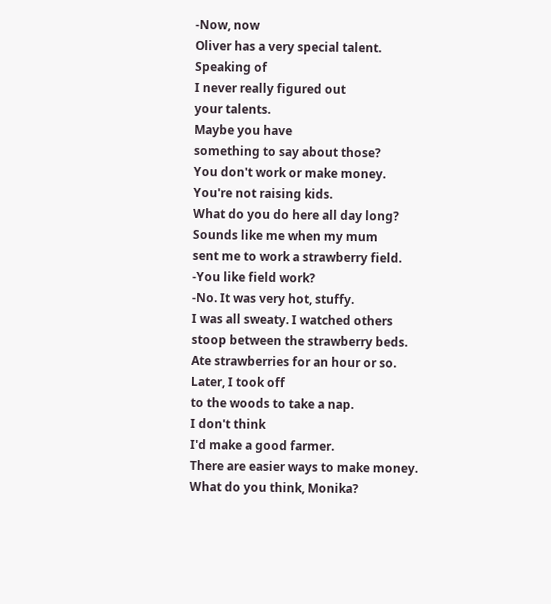-Now, now
Oliver has a very special talent.
Speaking of
I never really figured out
your talents.
Maybe you have
something to say about those?
You don't work or make money.
You're not raising kids.
What do you do here all day long?
Sounds like me when my mum
sent me to work a strawberry field.
-You like field work?
-No. It was very hot, stuffy.
I was all sweaty. I watched others
stoop between the strawberry beds.
Ate strawberries for an hour or so.
Later, I took off
to the woods to take a nap.
I don't think
I'd make a good farmer.
There are easier ways to make money.
What do you think, Monika?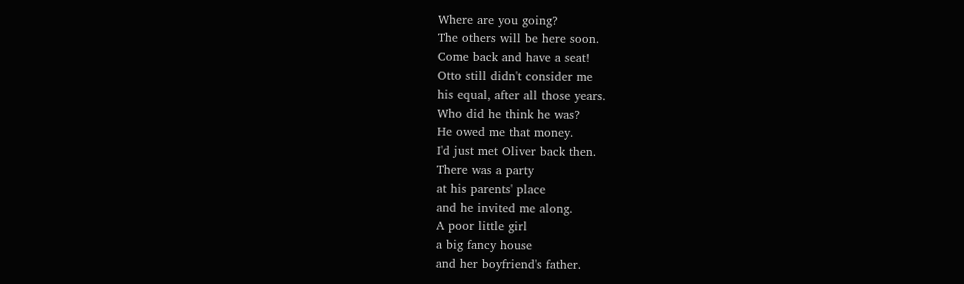Where are you going?
The others will be here soon.
Come back and have a seat!
Otto still didn't consider me
his equal, after all those years.
Who did he think he was?
He owed me that money.
I'd just met Oliver back then.
There was a party
at his parents' place
and he invited me along.
A poor little girl
a big fancy house
and her boyfriend's father.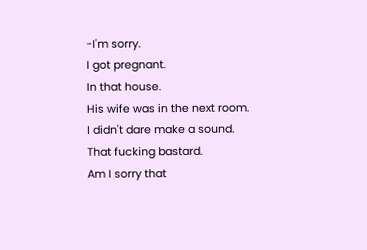-I'm sorry.
I got pregnant.
In that house.
His wife was in the next room.
I didn't dare make a sound.
That fucking bastard.
Am I sorry that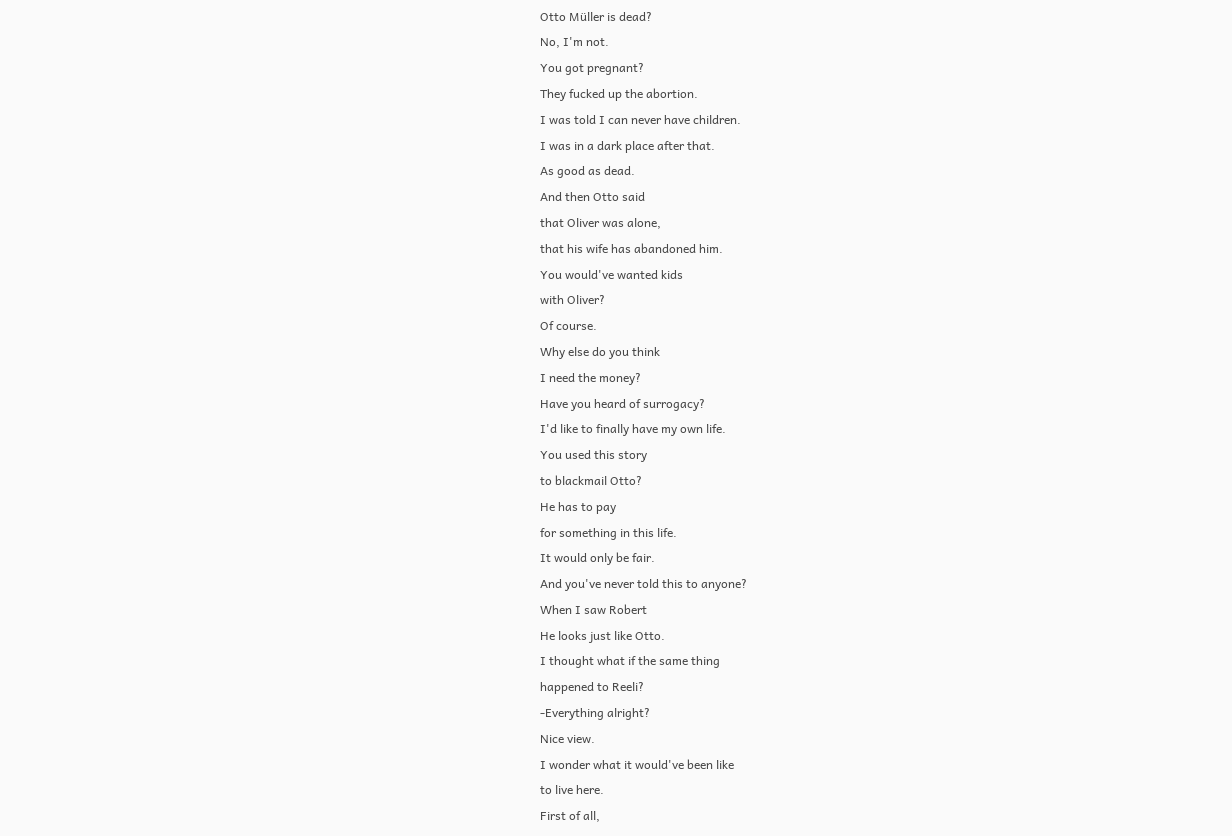Otto Müller is dead?
No, I'm not.
You got pregnant?
They fucked up the abortion.
I was told I can never have children.
I was in a dark place after that.
As good as dead.
And then Otto said
that Oliver was alone,
that his wife has abandoned him.
You would've wanted kids
with Oliver?
Of course.
Why else do you think
I need the money?
Have you heard of surrogacy?
I'd like to finally have my own life.
You used this story
to blackmail Otto?
He has to pay
for something in this life.
It would only be fair.
And you've never told this to anyone?
When I saw Robert
He looks just like Otto.
I thought what if the same thing
happened to Reeli?
-Everything alright?
Nice view.
I wonder what it would've been like
to live here.
First of all,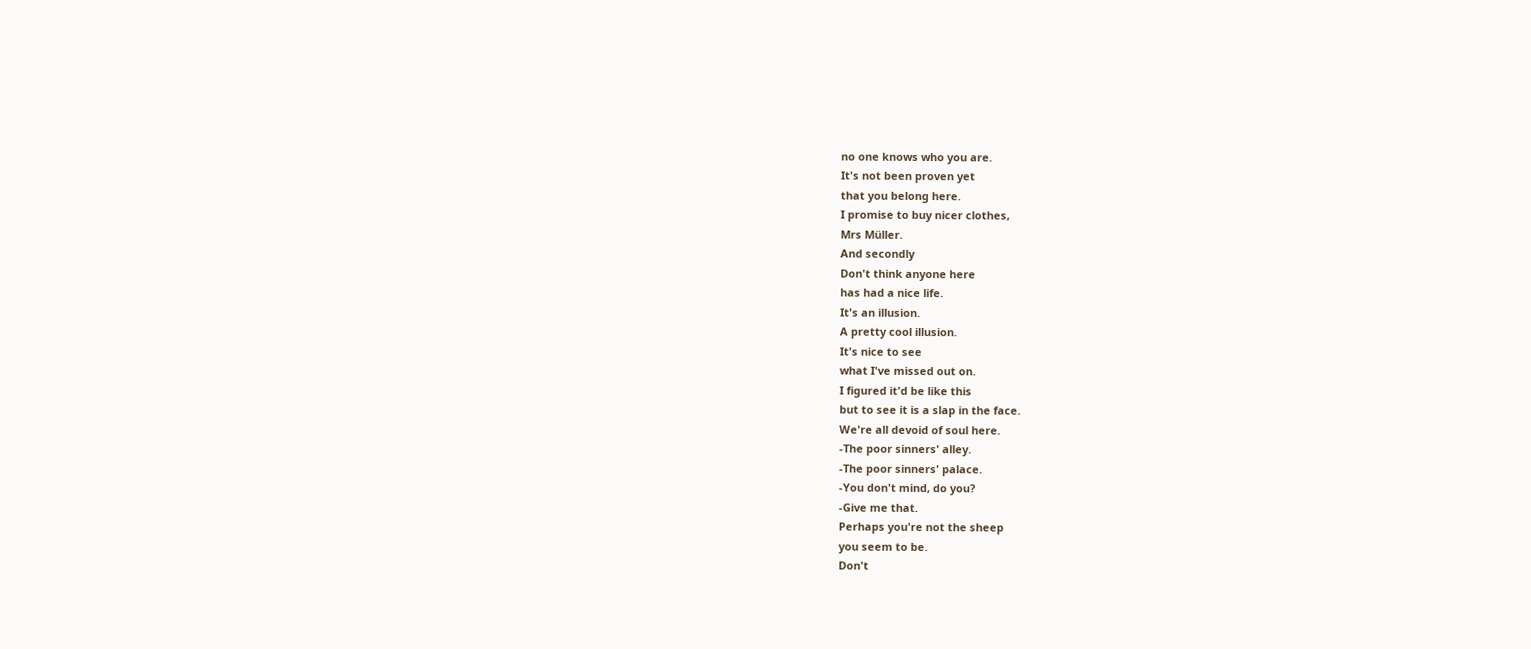no one knows who you are.
It's not been proven yet
that you belong here.
I promise to buy nicer clothes,
Mrs Müller.
And secondly
Don't think anyone here
has had a nice life.
It's an illusion.
A pretty cool illusion.
It's nice to see
what I've missed out on.
I figured it'd be like this
but to see it is a slap in the face.
We're all devoid of soul here.
-The poor sinners' alley.
-The poor sinners' palace.
-You don't mind, do you?
-Give me that.
Perhaps you're not the sheep
you seem to be.
Don't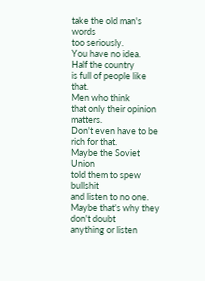take the old man's words
too seriously.
You have no idea.
Half the country
is full of people like that.
Men who think
that only their opinion matters.
Don't even have to be rich for that.
Maybe the Soviet Union
told them to spew bullshit
and listen to no one.
Maybe that's why they don't doubt
anything or listen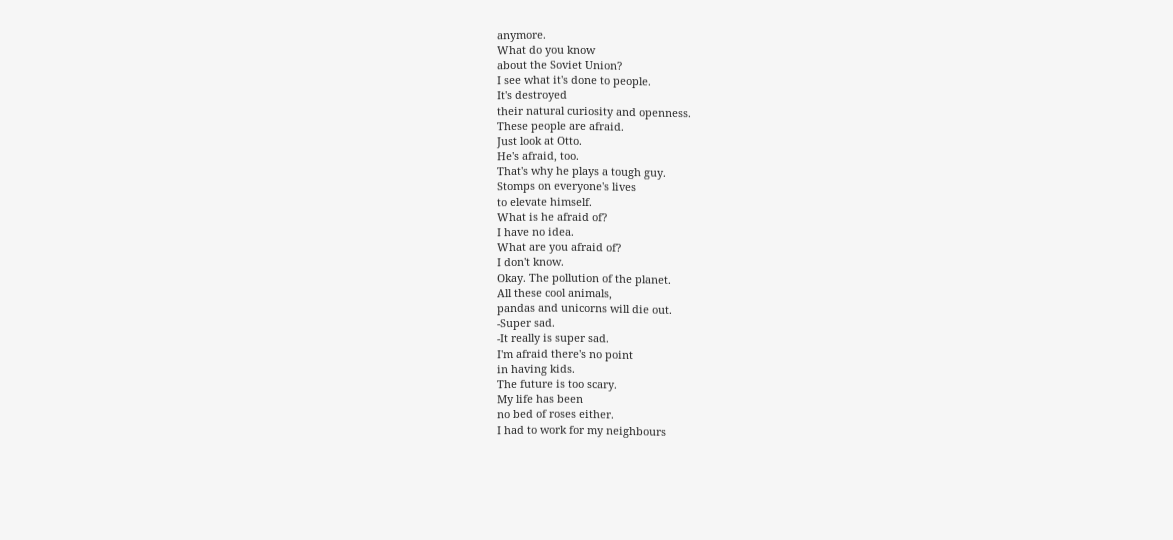anymore.
What do you know
about the Soviet Union?
I see what it's done to people.
It's destroyed
their natural curiosity and openness.
These people are afraid.
Just look at Otto.
He's afraid, too.
That's why he plays a tough guy.
Stomps on everyone's lives
to elevate himself.
What is he afraid of?
I have no idea.
What are you afraid of?
I don't know.
Okay. The pollution of the planet.
All these cool animals,
pandas and unicorns will die out.
-Super sad.
-It really is super sad.
I'm afraid there's no point
in having kids.
The future is too scary.
My life has been
no bed of roses either.
I had to work for my neighbours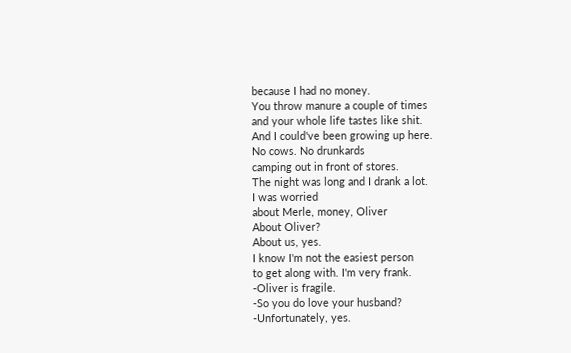because I had no money.
You throw manure a couple of times
and your whole life tastes like shit.
And I could've been growing up here.
No cows. No drunkards
camping out in front of stores.
The night was long and I drank a lot.
I was worried
about Merle, money, Oliver
About Oliver?
About us, yes.
I know I'm not the easiest person
to get along with. I'm very frank.
-Oliver is fragile.
-So you do love your husband?
-Unfortunately, yes.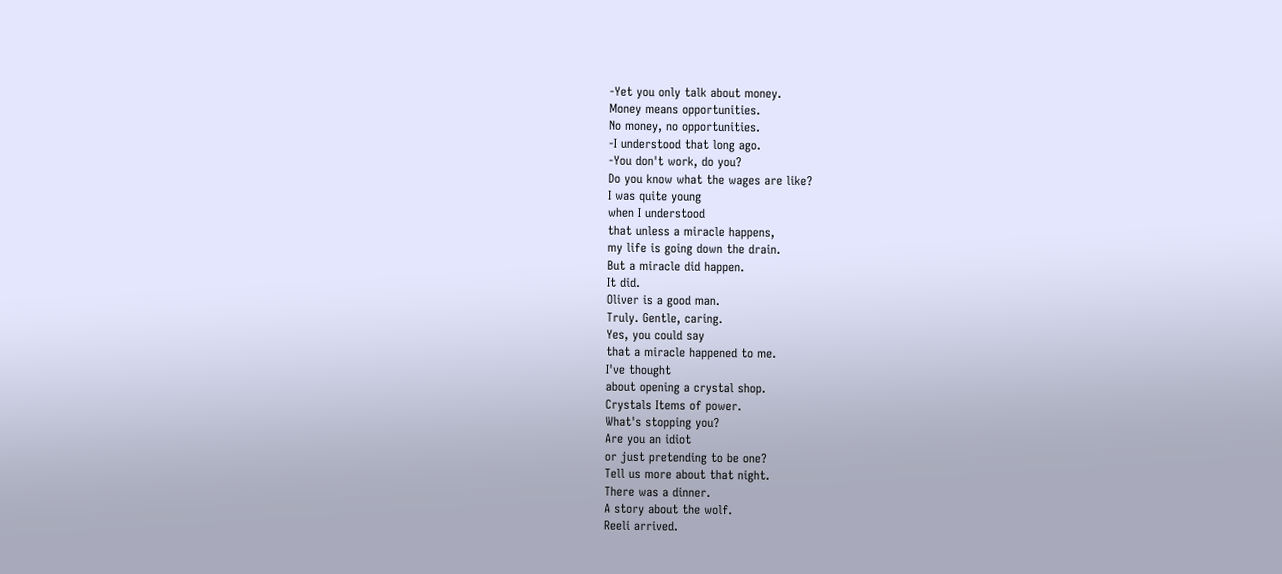-Yet you only talk about money.
Money means opportunities.
No money, no opportunities.
-I understood that long ago.
-You don't work, do you?
Do you know what the wages are like?
I was quite young
when I understood
that unless a miracle happens,
my life is going down the drain.
But a miracle did happen.
It did.
Oliver is a good man.
Truly. Gentle, caring.
Yes, you could say
that a miracle happened to me.
I've thought
about opening a crystal shop.
Crystals Items of power.
What's stopping you?
Are you an idiot
or just pretending to be one?
Tell us more about that night.
There was a dinner.
A story about the wolf.
Reeli arrived.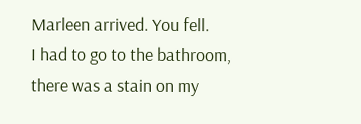Marleen arrived. You fell.
I had to go to the bathroom,
there was a stain on my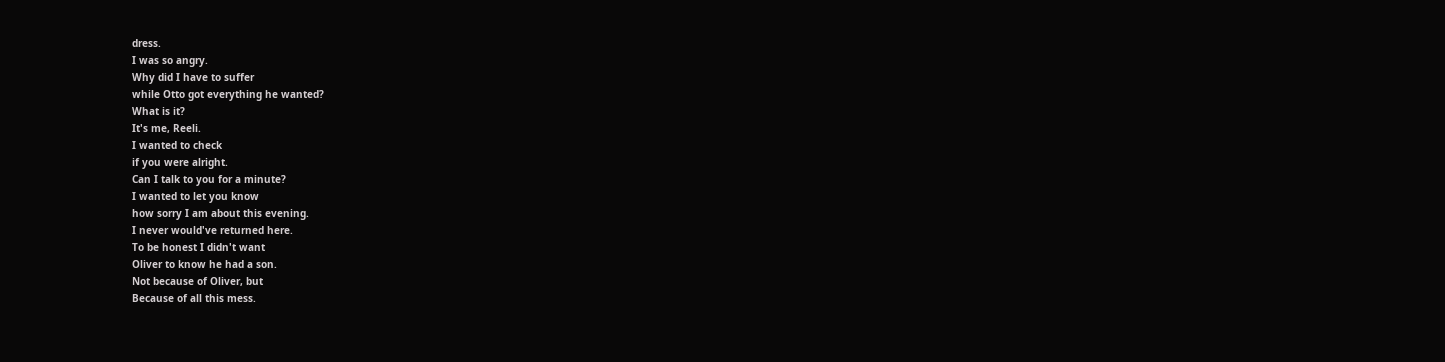dress.
I was so angry.
Why did I have to suffer
while Otto got everything he wanted?
What is it?
It's me, Reeli.
I wanted to check
if you were alright.
Can I talk to you for a minute?
I wanted to let you know
how sorry I am about this evening.
I never would've returned here.
To be honest I didn't want
Oliver to know he had a son.
Not because of Oliver, but
Because of all this mess.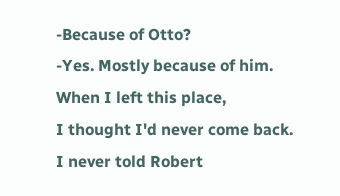-Because of Otto?
-Yes. Mostly because of him.
When I left this place,
I thought I'd never come back.
I never told Robert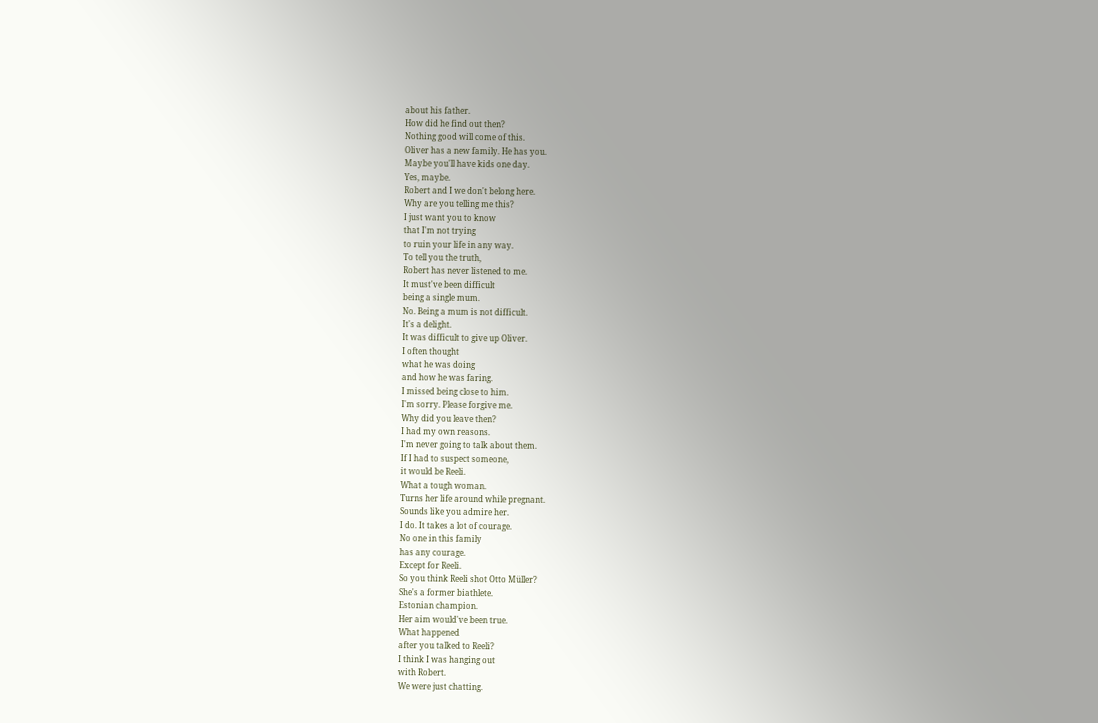about his father.
How did he find out then?
Nothing good will come of this.
Oliver has a new family. He has you.
Maybe you'll have kids one day.
Yes, maybe.
Robert and I we don't belong here.
Why are you telling me this?
I just want you to know
that I'm not trying
to ruin your life in any way.
To tell you the truth,
Robert has never listened to me.
It must've been difficult
being a single mum.
No. Being a mum is not difficult.
It's a delight.
It was difficult to give up Oliver.
I often thought
what he was doing
and how he was faring.
I missed being close to him.
I'm sorry. Please forgive me.
Why did you leave then?
I had my own reasons.
I'm never going to talk about them.
If I had to suspect someone,
it would be Reeli.
What a tough woman.
Turns her life around while pregnant.
Sounds like you admire her.
I do. It takes a lot of courage.
No one in this family
has any courage.
Except for Reeli.
So you think Reeli shot Otto Müller?
She's a former biathlete.
Estonian champion.
Her aim would've been true.
What happened
after you talked to Reeli?
I think I was hanging out
with Robert.
We were just chatting.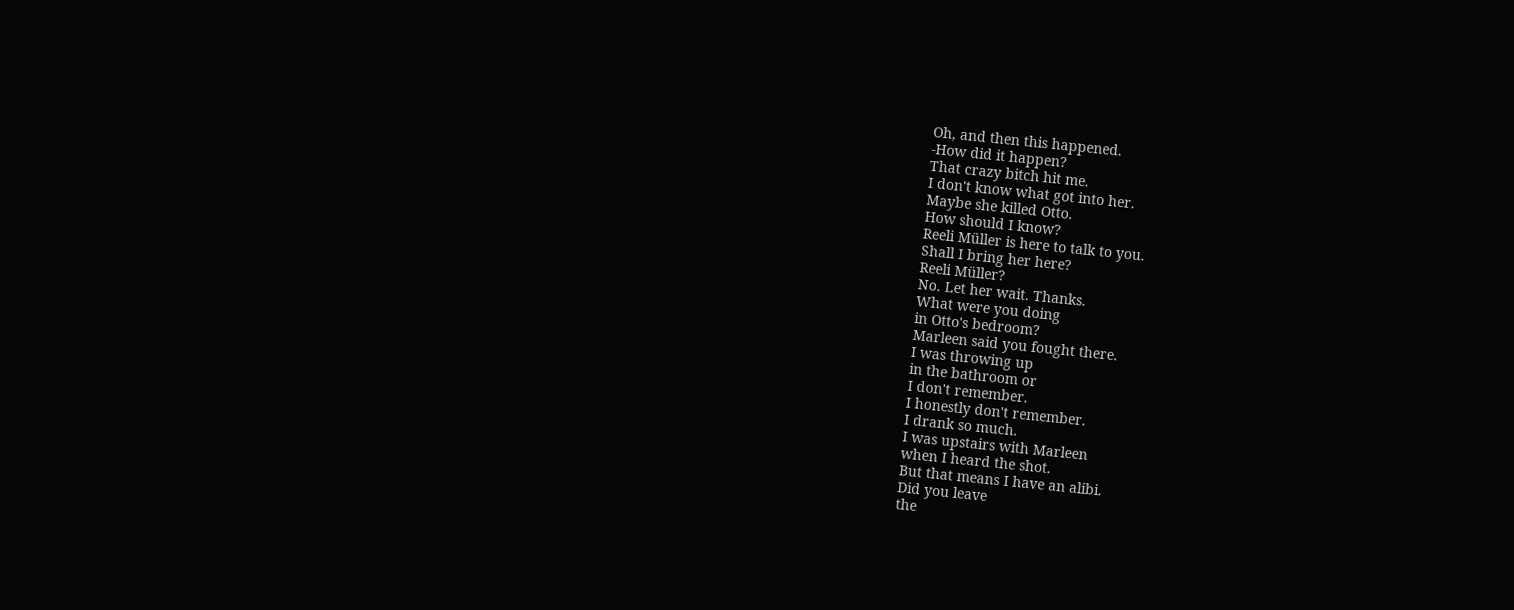Oh, and then this happened.
-How did it happen?
That crazy bitch hit me.
I don't know what got into her.
Maybe she killed Otto.
How should I know?
Reeli Müller is here to talk to you.
Shall I bring her here?
Reeli Müller?
No. Let her wait. Thanks.
What were you doing
in Otto's bedroom?
Marleen said you fought there.
I was throwing up
in the bathroom or
I don't remember.
I honestly don't remember.
I drank so much.
I was upstairs with Marleen
when I heard the shot.
But that means I have an alibi.
Did you leave
the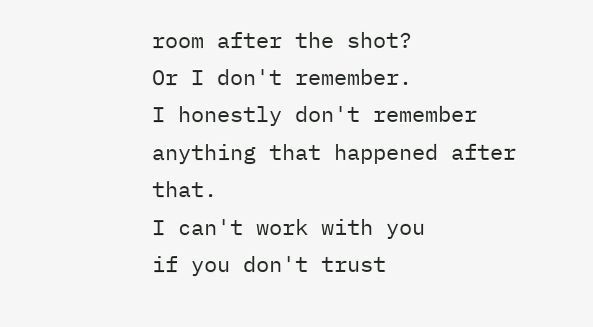room after the shot?
Or I don't remember.
I honestly don't remember
anything that happened after that.
I can't work with you
if you don't trust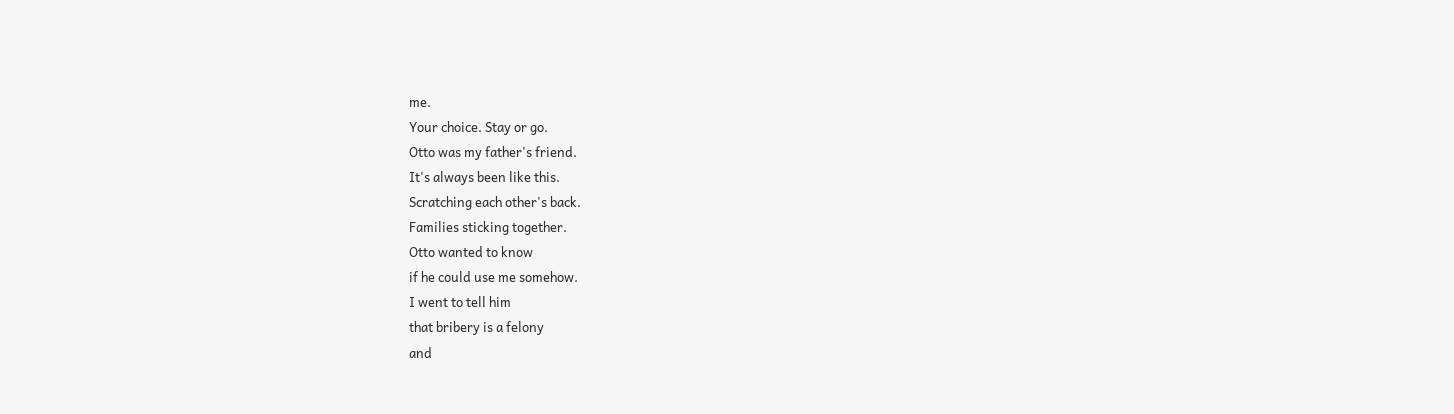me.
Your choice. Stay or go.
Otto was my father's friend.
It's always been like this.
Scratching each other's back.
Families sticking together.
Otto wanted to know
if he could use me somehow.
I went to tell him
that bribery is a felony
and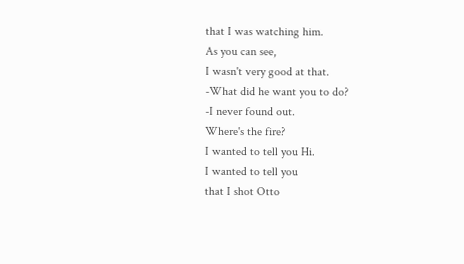that I was watching him.
As you can see,
I wasn't very good at that.
-What did he want you to do?
-I never found out.
Where's the fire?
I wanted to tell you Hi.
I wanted to tell you
that I shot Otto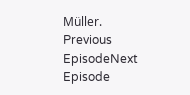Müller.
Previous EpisodeNext Episode